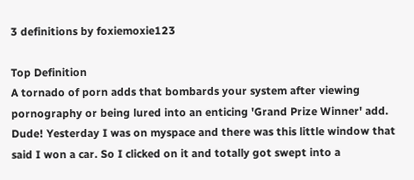3 definitions by foxiemoxie123

Top Definition
A tornado of porn adds that bombards your system after viewing pornography or being lured into an enticing 'Grand Prize Winner' add.
Dude! Yesterday I was on myspace and there was this little window that said I won a car. So I clicked on it and totally got swept into a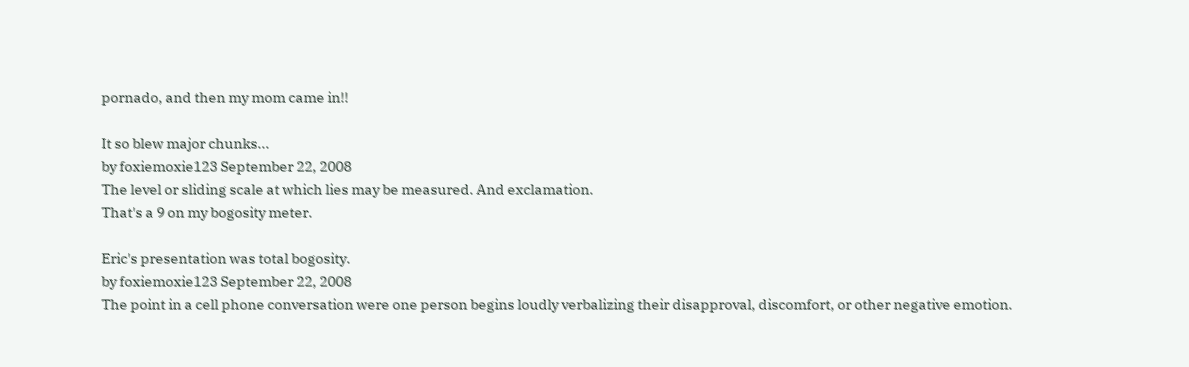pornado, and then my mom came in!!

It so blew major chunks...
by foxiemoxie123 September 22, 2008
The level or sliding scale at which lies may be measured. And exclamation.
That's a 9 on my bogosity meter.

Eric's presentation was total bogosity.
by foxiemoxie123 September 22, 2008
The point in a cell phone conversation were one person begins loudly verbalizing their disapproval, discomfort, or other negative emotion.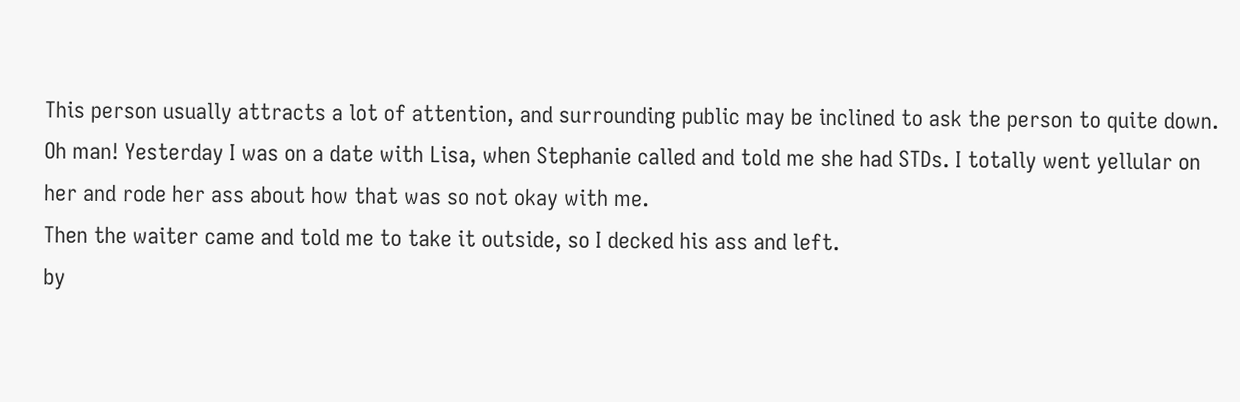This person usually attracts a lot of attention, and surrounding public may be inclined to ask the person to quite down.
Oh man! Yesterday I was on a date with Lisa, when Stephanie called and told me she had STDs. I totally went yellular on her and rode her ass about how that was so not okay with me.
Then the waiter came and told me to take it outside, so I decked his ass and left.
by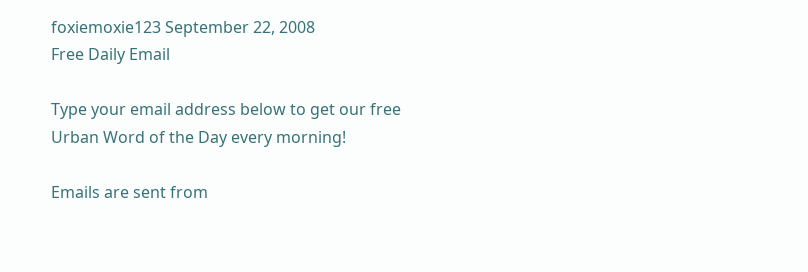foxiemoxie123 September 22, 2008
Free Daily Email

Type your email address below to get our free Urban Word of the Day every morning!

Emails are sent from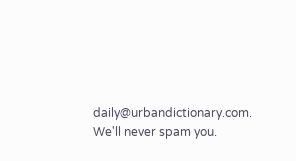daily@urbandictionary.com. We'll never spam you.